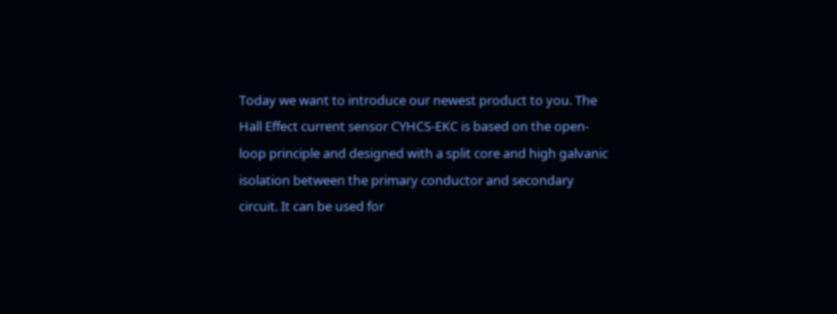Today we want to introduce our newest product to you. The Hall Effect current sensor CYHCS-EKC is based on the open-loop principle and designed with a split core and high galvanic isolation between the primary conductor and secondary circuit. It can be used for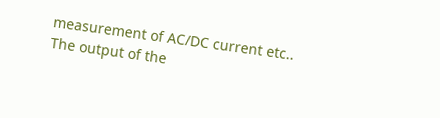measurement of AC/DC current etc.. The output of the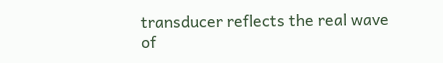transducer reflects the real wave of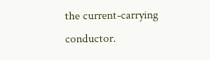the current-carrying conductor.